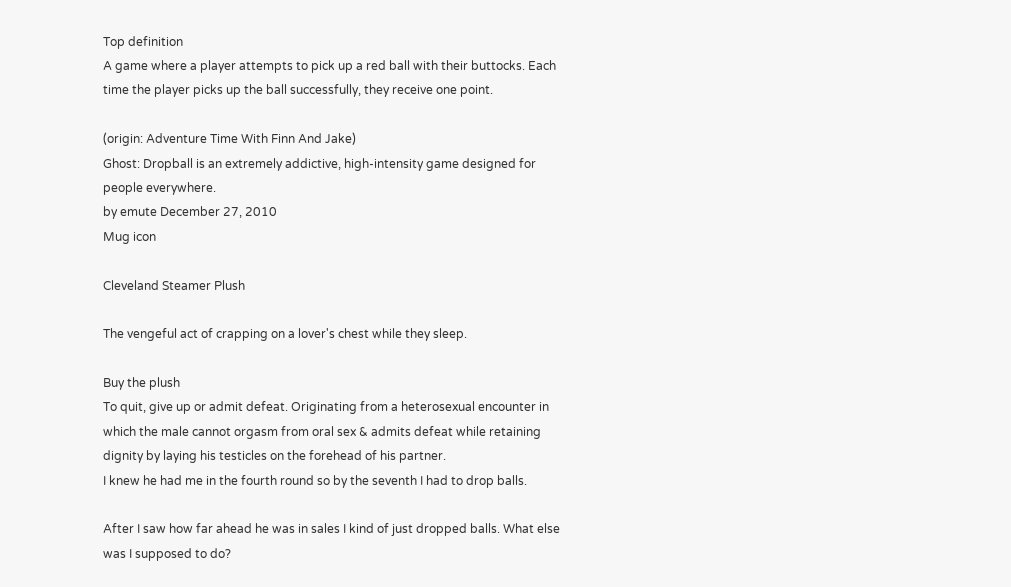Top definition
A game where a player attempts to pick up a red ball with their buttocks. Each time the player picks up the ball successfully, they receive one point.

(origin: Adventure Time With Finn And Jake)
Ghost: Dropball is an extremely addictive, high-intensity game designed for people everywhere.
by emute December 27, 2010
Mug icon

Cleveland Steamer Plush

The vengeful act of crapping on a lover's chest while they sleep.

Buy the plush
To quit, give up or admit defeat. Originating from a heterosexual encounter in which the male cannot orgasm from oral sex & admits defeat while retaining dignity by laying his testicles on the forehead of his partner.
I knew he had me in the fourth round so by the seventh I had to drop balls.

After I saw how far ahead he was in sales I kind of just dropped balls. What else was I supposed to do?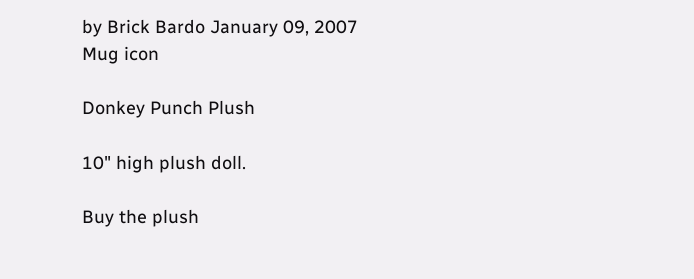by Brick Bardo January 09, 2007
Mug icon

Donkey Punch Plush

10" high plush doll.

Buy the plush